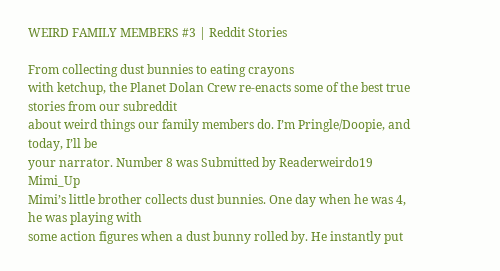WEIRD FAMILY MEMBERS #3 | Reddit Stories

From collecting dust bunnies to eating crayons
with ketchup, the Planet Dolan Crew re-enacts some of the best true stories from our subreddit
about weird things our family members do. I’m Pringle/Doopie, and today, I’ll be
your narrator. Number 8 was Submitted by Readerweirdo19 Mimi_Up
Mimi’s little brother collects dust bunnies. One day when he was 4, he was playing with
some action figures when a dust bunny rolled by. He instantly put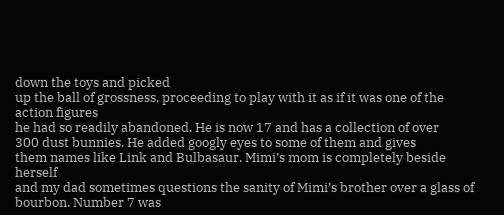down the toys and picked
up the ball of grossness, proceeding to play with it as if it was one of the action figures
he had so readily abandoned. He is now 17 and has a collection of over
300 dust bunnies. He added googly eyes to some of them and gives
them names like Link and Bulbasaur. Mimi’s mom is completely beside herself
and my dad sometimes questions the sanity of Mimi’s brother over a glass of bourbon. Number 7 was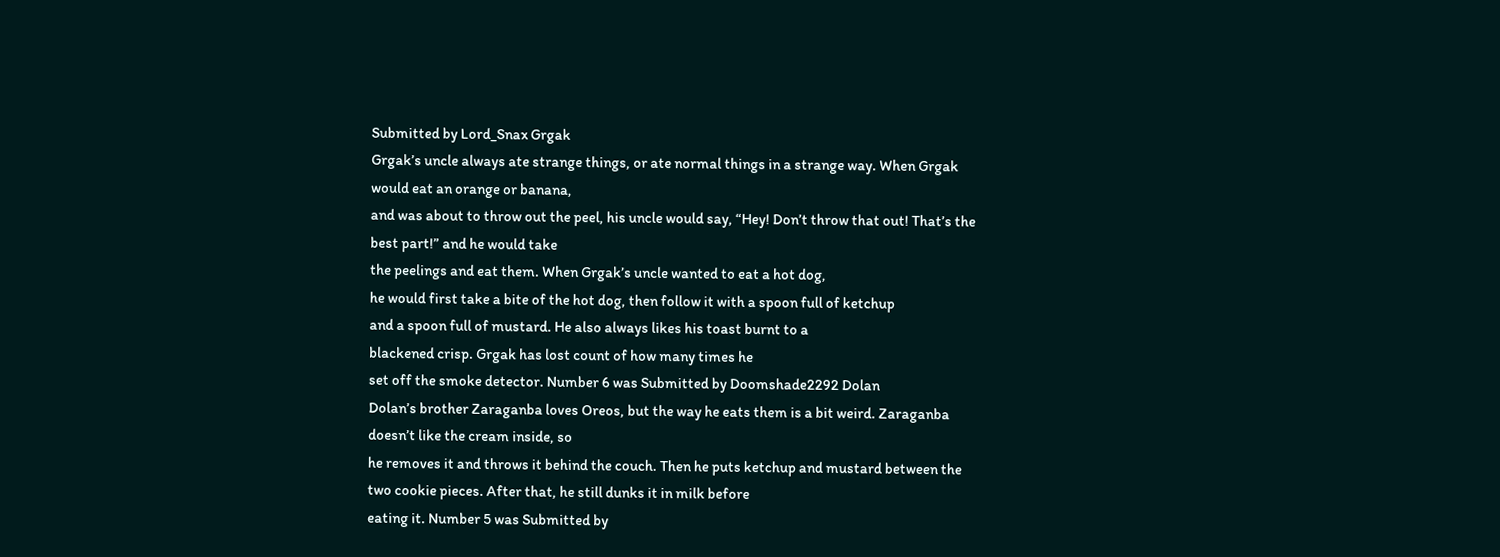Submitted by Lord_Snax Grgak
Grgak’s uncle always ate strange things, or ate normal things in a strange way. When Grgak would eat an orange or banana,
and was about to throw out the peel, his uncle would say, “Hey! Don’t throw that out! That’s the best part!” and he would take
the peelings and eat them. When Grgak’s uncle wanted to eat a hot dog,
he would first take a bite of the hot dog, then follow it with a spoon full of ketchup
and a spoon full of mustard. He also always likes his toast burnt to a
blackened crisp. Grgak has lost count of how many times he
set off the smoke detector. Number 6 was Submitted by Doomshade2292 Dolan
Dolan’s brother Zaraganba loves Oreos, but the way he eats them is a bit weird. Zaraganba doesn’t like the cream inside, so
he removes it and throws it behind the couch. Then he puts ketchup and mustard between the
two cookie pieces. After that, he still dunks it in milk before
eating it. Number 5 was Submitted by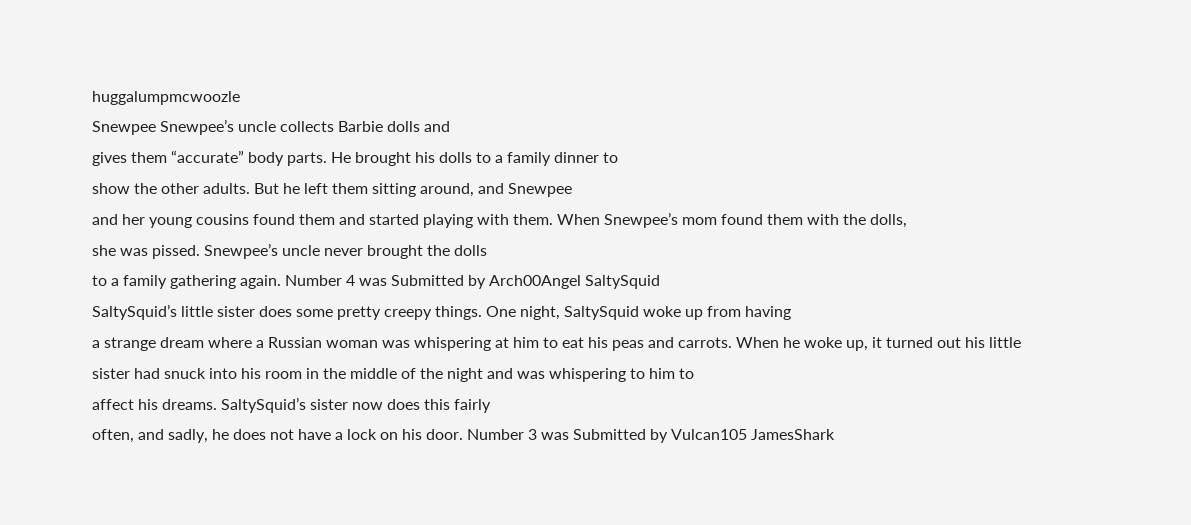huggalumpmcwoozle
Snewpee Snewpee’s uncle collects Barbie dolls and
gives them “accurate” body parts. He brought his dolls to a family dinner to
show the other adults. But he left them sitting around, and Snewpee
and her young cousins found them and started playing with them. When Snewpee’s mom found them with the dolls,
she was pissed. Snewpee’s uncle never brought the dolls
to a family gathering again. Number 4 was Submitted by Arch00Angel SaltySquid
SaltySquid’s little sister does some pretty creepy things. One night, SaltySquid woke up from having
a strange dream where a Russian woman was whispering at him to eat his peas and carrots. When he woke up, it turned out his little
sister had snuck into his room in the middle of the night and was whispering to him to
affect his dreams. SaltySquid’s sister now does this fairly
often, and sadly, he does not have a lock on his door. Number 3 was Submitted by Vulcan105 JamesShark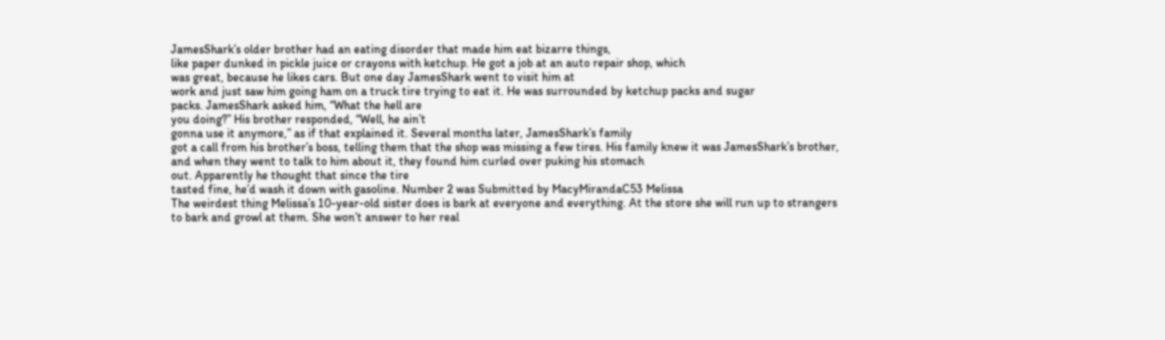JamesShark’s older brother had an eating disorder that made him eat bizarre things,
like paper dunked in pickle juice or crayons with ketchup. He got a job at an auto repair shop, which
was great, because he likes cars. But one day JamesShark went to visit him at
work and just saw him going ham on a truck tire trying to eat it. He was surrounded by ketchup packs and sugar
packs. JamesShark asked him, “What the hell are
you doing?” His brother responded, “Well, he ain’t
gonna use it anymore,” as if that explained it. Several months later, JamesShark’s family
got a call from his brother’s boss, telling them that the shop was missing a few tires. His family knew it was JamesShark’s brother,
and when they went to talk to him about it, they found him curled over puking his stomach
out. Apparently he thought that since the tire
tasted fine, he’d wash it down with gasoline. Number 2 was Submitted by MacyMirandaC53 Melissa
The weirdest thing Melissa’s 10-year-old sister does is bark at everyone and everything. At the store she will run up to strangers
to bark and growl at them. She won’t answer to her real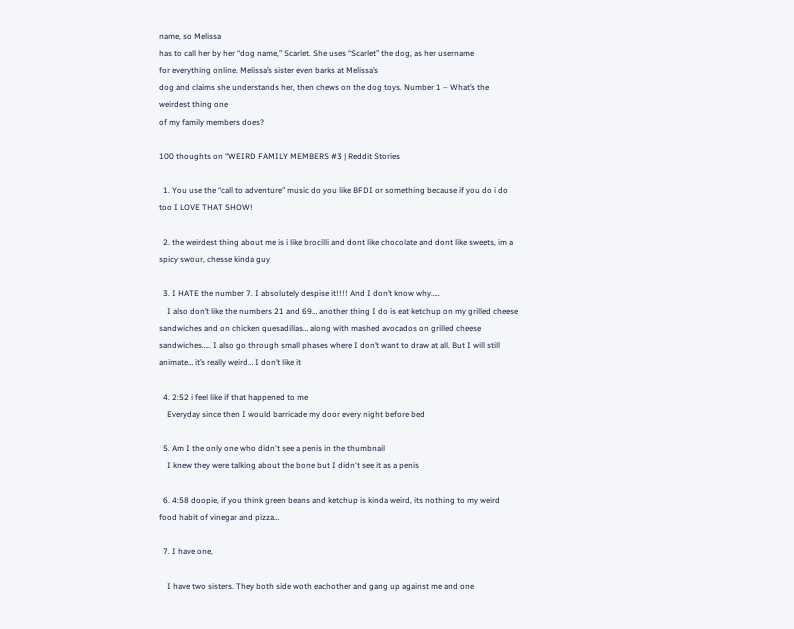name, so Melissa
has to call her by her “dog name,” Scarlet. She uses “Scarlet” the dog, as her username
for everything online. Melissa’s sister even barks at Melissa’s
dog and claims she understands her, then chews on the dog toys. Number 1 – What’s the weirdest thing one
of my family members does?

100 thoughts on “WEIRD FAMILY MEMBERS #3 | Reddit Stories

  1. You use the “call to adventure” music do you like BFDI or something because if you do i do too I LOVE THAT SHOW!

  2. the weirdest thing about me is i like brocilli and dont like chocolate and dont like sweets, im a spicy swour, chesse kinda guy

  3. I HATE the number 7. I absolutely despise it!!!! And I don’t know why…..
    I also don’t like the numbers 21 and 69… another thing I do is eat ketchup on my grilled cheese sandwiches and on chicken quesadillas… along with mashed avocados on grilled cheese sandwiches….. I also go through small phases where I don’t want to draw at all. But I will still animate… it’s really weird… I don’t like it

  4. 2:52 i feel like if that happened to me
    Everyday since then I would barricade my door every night before bed

  5. Am I the only one who didn't see a penis in the thumbnail
    I knew they were talking about the bone but I didn't see it as a penis

  6. 4:58 doopie, if you think green beans and ketchup is kinda weird, its nothing to my weird food habit of vinegar and pizza…

  7. I have one,

    I have two sisters. They both side woth eachother and gang up against me and one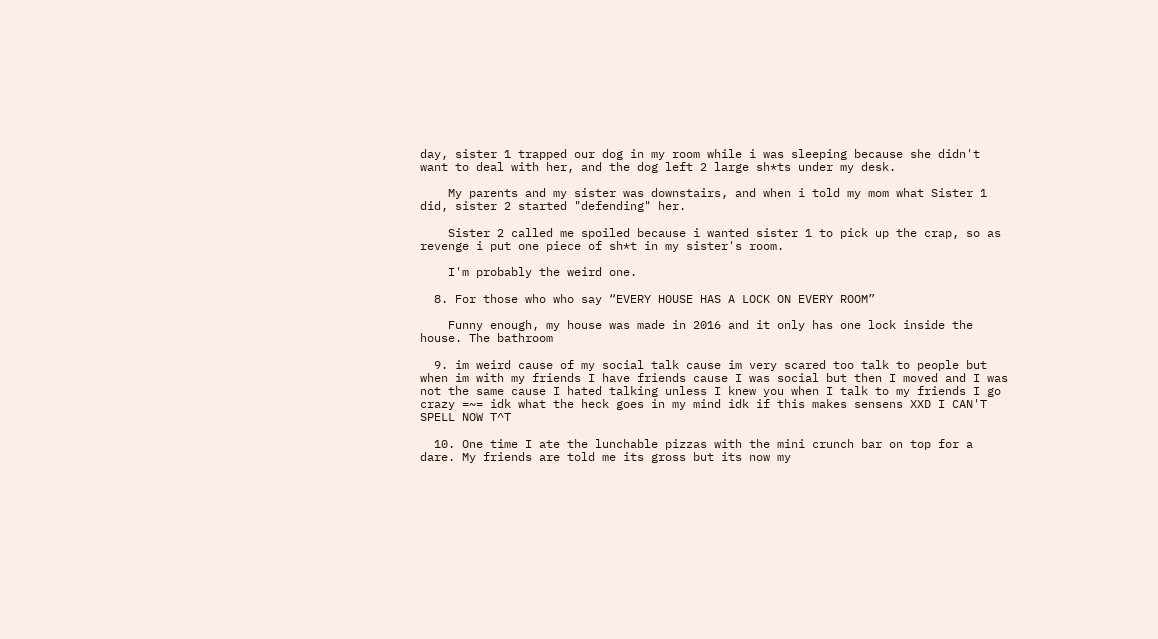day, sister 1 trapped our dog in my room while i was sleeping because she didn't want to deal with her, and the dog left 2 large sh*ts under my desk.

    My parents and my sister was downstairs, and when i told my mom what Sister 1 did, sister 2 started "defending" her.

    Sister 2 called me spoiled because i wanted sister 1 to pick up the crap, so as revenge i put one piece of sh*t in my sister's room.

    I'm probably the weird one.

  8. For those who who say “EVERY HOUSE HAS A LOCK ON EVERY ROOM”

    Funny enough, my house was made in 2016 and it only has one lock inside the house. The bathroom

  9. im weird cause of my social talk cause im very scared too talk to people but when im with my friends I have friends cause I was social but then I moved and I was not the same cause I hated talking unless I knew you when I talk to my friends I go crazy =~= idk what the heck goes in my mind idk if this makes sensens XXD I CAN'T SPELL NOW T^T

  10. One time I ate the lunchable pizzas with the mini crunch bar on top for a dare. My friends are told me its gross but its now my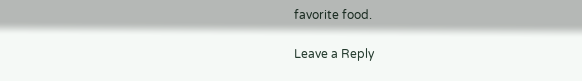favorite food.

Leave a Reply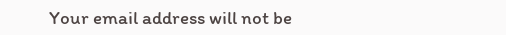Your email address will not be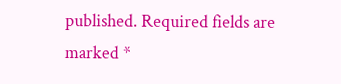published. Required fields are marked *